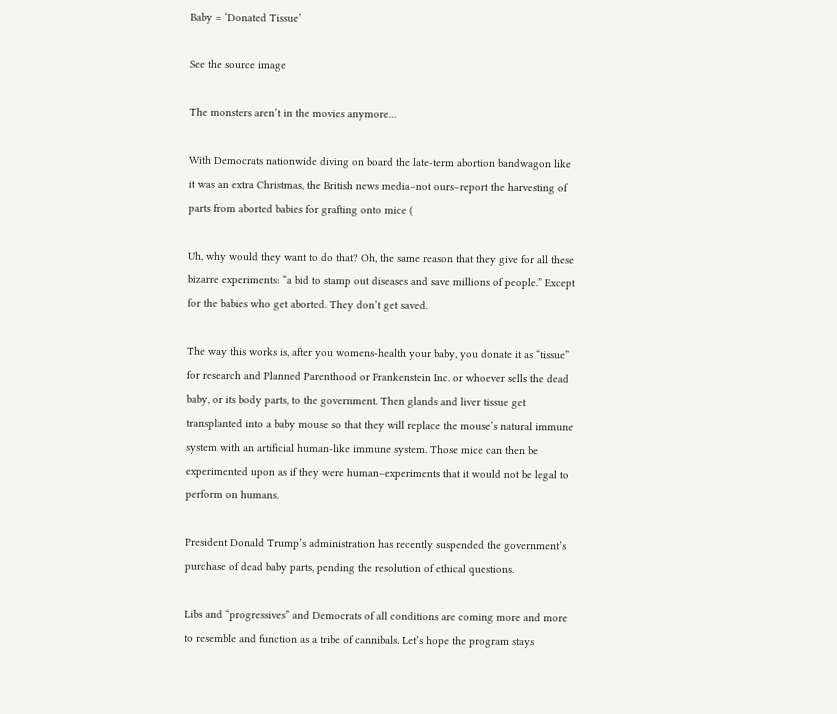Baby = ‘Donated Tissue’

See the source image

The monsters aren’t in the movies anymore…

With Democrats nationwide diving on board the late-term abortion bandwagon like it was an extra Christmas, the British news media–not ours–report the harvesting of parts from aborted babies for grafting onto mice (

Uh, why would they want to do that? Oh, the same reason that they give for all these bizarre experiments: “a bid to stamp out diseases and save millions of people.” Except for the babies who get aborted. They don’t get saved.

The way this works is, after you womens-health your baby, you donate it as “tissue” for research and Planned Parenthood or Frankenstein Inc. or whoever sells the dead baby, or its body parts, to the government. Then glands and liver tissue get transplanted into a baby mouse so that they will replace the mouse’s natural immune system with an artificial human-like immune system. Those mice can then be experimented upon as if they were human–experiments that it would not be legal to perform on humans.

President Donald Trump’s administration has recently suspended the government’s purchase of dead baby parts, pending the resolution of ethical questions.

Libs and “progressives” and Democrats of all conditions are coming more and more to resemble and function as a tribe of cannibals. Let’s hope the program stays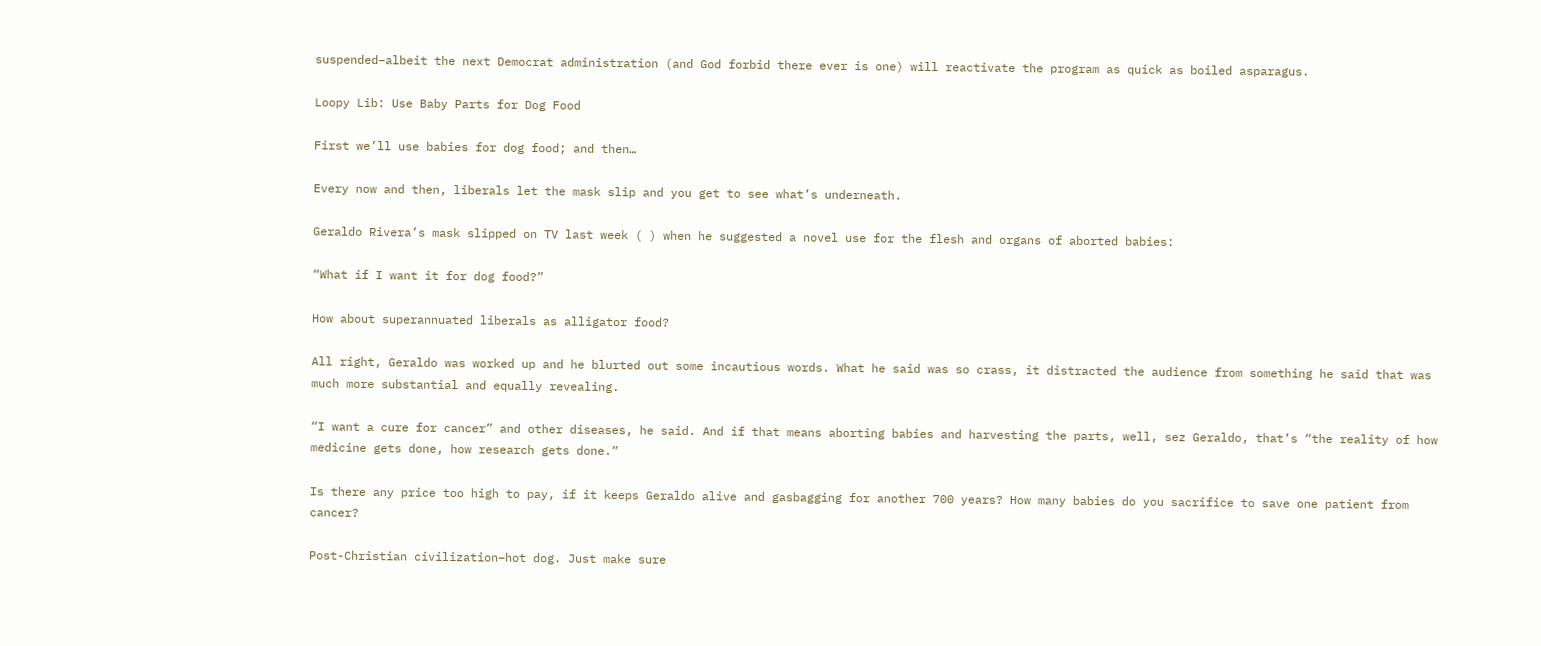suspended–albeit the next Democrat administration (and God forbid there ever is one) will reactivate the program as quick as boiled asparagus.

Loopy Lib: Use Baby Parts for Dog Food

First we’ll use babies for dog food; and then…

Every now and then, liberals let the mask slip and you get to see what’s underneath.

Geraldo Rivera’s mask slipped on TV last week ( ) when he suggested a novel use for the flesh and organs of aborted babies:

“What if I want it for dog food?”

How about superannuated liberals as alligator food?

All right, Geraldo was worked up and he blurted out some incautious words. What he said was so crass, it distracted the audience from something he said that was much more substantial and equally revealing.

“I want a cure for cancer” and other diseases, he said. And if that means aborting babies and harvesting the parts, well, sez Geraldo, that’s “the reality of how medicine gets done, how research gets done.”

Is there any price too high to pay, if it keeps Geraldo alive and gasbagging for another 700 years? How many babies do you sacrifice to save one patient from cancer?

Post-Christian civilization–hot dog. Just make sure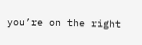you’re on the right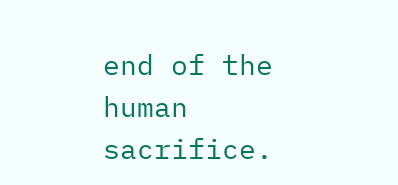end of the human sacrifice.